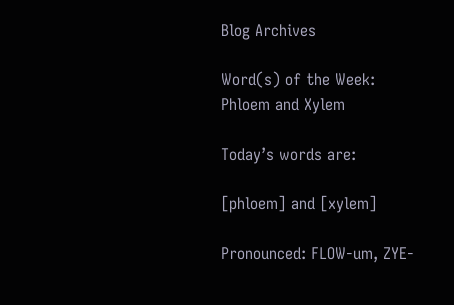Blog Archives

Word(s) of the Week: Phloem and Xylem

Today’s words are:

[phloem] and [xylem]

Pronounced: FLOW-um, ZYE-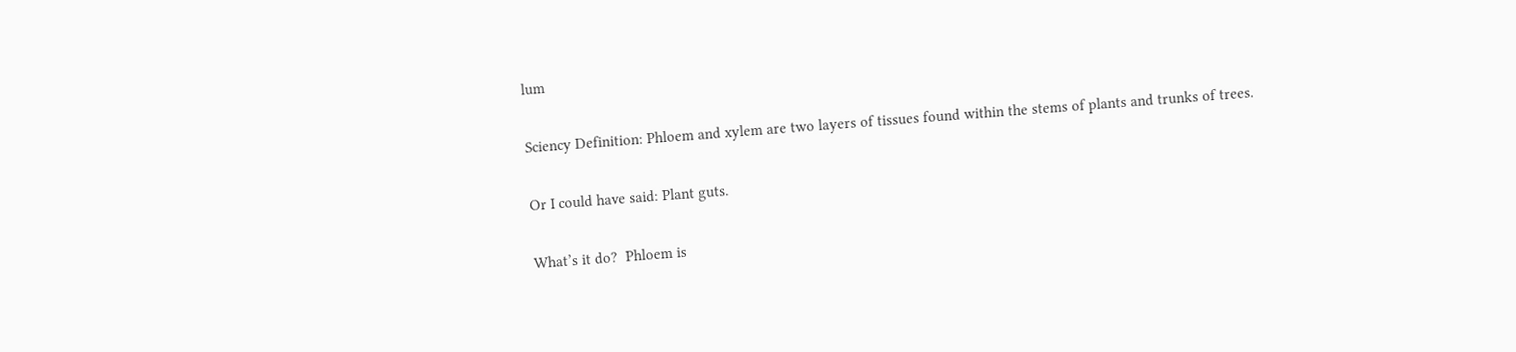lum

Sciency Definition: Phloem and xylem are two layers of tissues found within the stems of plants and trunks of trees.

Or I could have said: Plant guts.

What’s it do?  Phloem is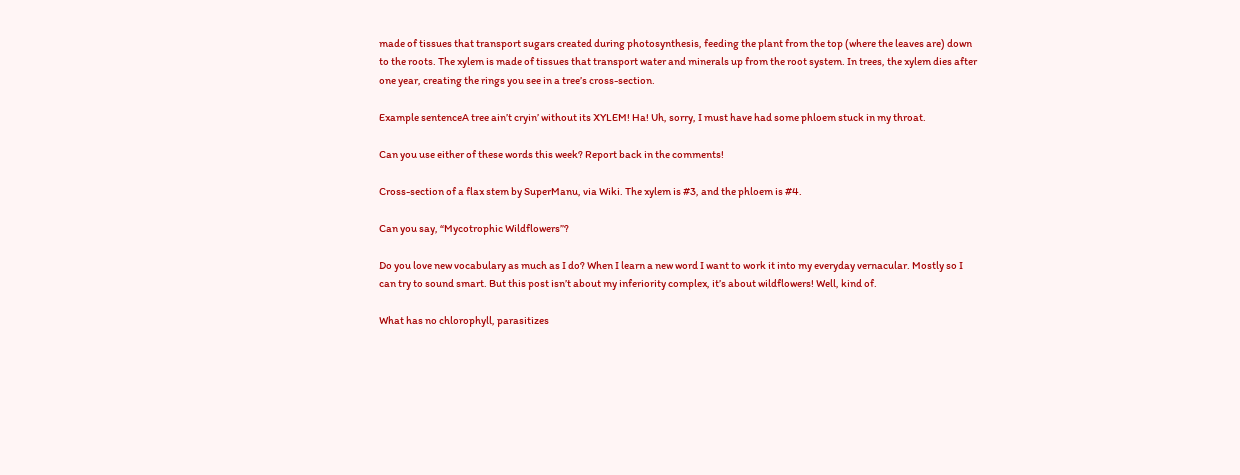made of tissues that transport sugars created during photosynthesis, feeding the plant from the top (where the leaves are) down to the roots. The xylem is made of tissues that transport water and minerals up from the root system. In trees, the xylem dies after one year, creating the rings you see in a tree’s cross-section.

Example sentenceA tree ain’t cryin’ without its XYLEM! Ha! Uh, sorry, I must have had some phloem stuck in my throat.

Can you use either of these words this week? Report back in the comments!

Cross-section of a flax stem by SuperManu, via Wiki. The xylem is #3, and the phloem is #4.

Can you say, “Mycotrophic Wildflowers”?

Do you love new vocabulary as much as I do? When I learn a new word I want to work it into my everyday vernacular. Mostly so I can try to sound smart. But this post isn’t about my inferiority complex, it’s about wildflowers! Well, kind of.

What has no chlorophyll, parasitizes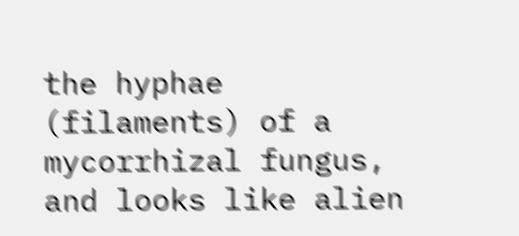the hyphae (filaments) of a mycorrhizal fungus, and looks like alien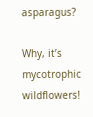asparagus?

Why, it’s mycotrophic wildflowers!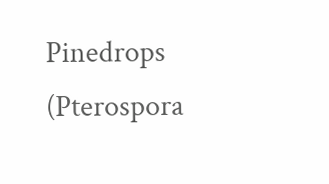Pinedrops (Pterospora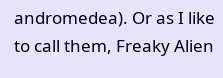andromedea). Or as I like to call them, Freaky Alien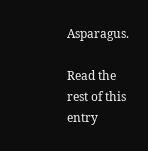Asparagus.

Read the rest of this entry